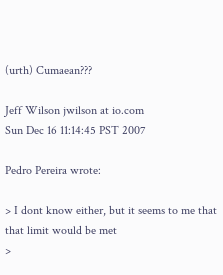(urth) Cumaean???

Jeff Wilson jwilson at io.com
Sun Dec 16 11:14:45 PST 2007

Pedro Pereira wrote:

> I dont know either, but it seems to me that that limit would be met
>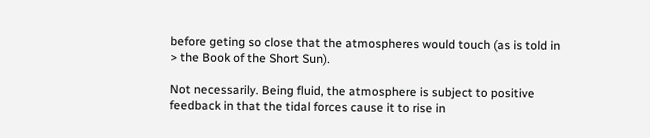before geting so close that the atmospheres would touch (as is told in
> the Book of the Short Sun).

Not necessarily. Being fluid, the atmosphere is subject to positive
feedback in that the tidal forces cause it to rise in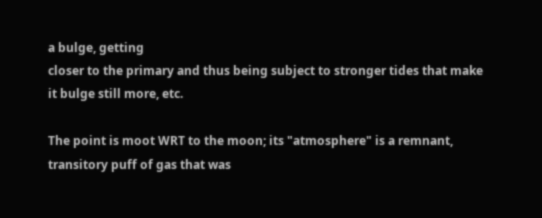a bulge, getting
closer to the primary and thus being subject to stronger tides that make
it bulge still more, etc.

The point is moot WRT to the moon; its "atmosphere" is a remnant,
transitory puff of gas that was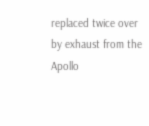replaced twice over by exhaust from the
Apollo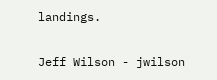landings.

Jeff Wilson - jwilson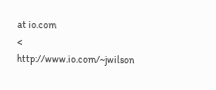at io.com
< http://www.io.com/~jwilson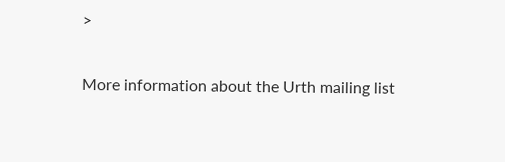>

More information about the Urth mailing list